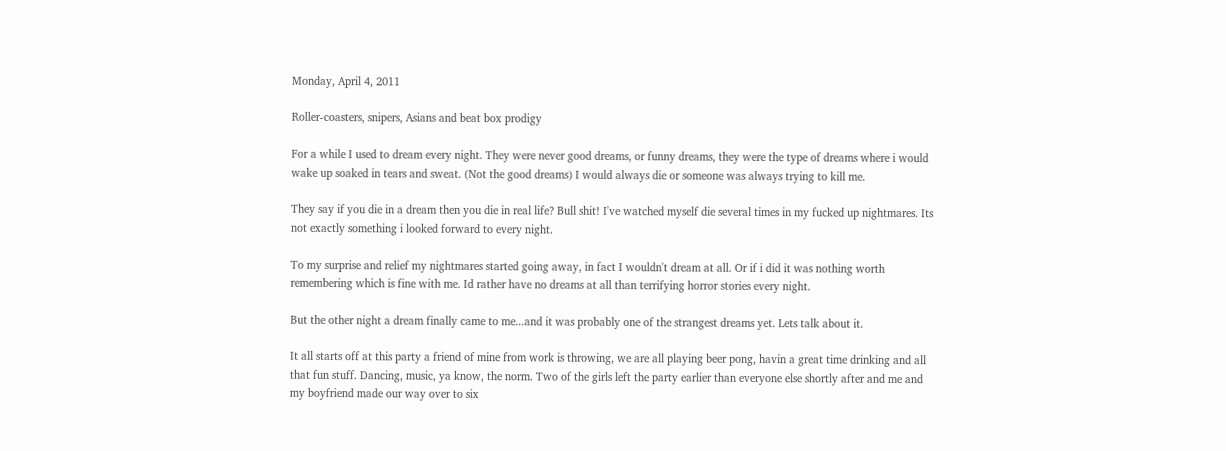Monday, April 4, 2011

Roller-coasters, snipers, Asians and beat box prodigy

For a while I used to dream every night. They were never good dreams, or funny dreams, they were the type of dreams where i would wake up soaked in tears and sweat. (Not the good dreams) I would always die or someone was always trying to kill me.

They say if you die in a dream then you die in real life? Bull shit! I've watched myself die several times in my fucked up nightmares. Its not exactly something i looked forward to every night.

To my surprise and relief my nightmares started going away, in fact I wouldn't dream at all. Or if i did it was nothing worth remembering which is fine with me. Id rather have no dreams at all than terrifying horror stories every night.

But the other night a dream finally came to me...and it was probably one of the strangest dreams yet. Lets talk about it.

It all starts off at this party a friend of mine from work is throwing, we are all playing beer pong, havin a great time drinking and all that fun stuff. Dancing, music, ya know, the norm. Two of the girls left the party earlier than everyone else shortly after and me and my boyfriend made our way over to six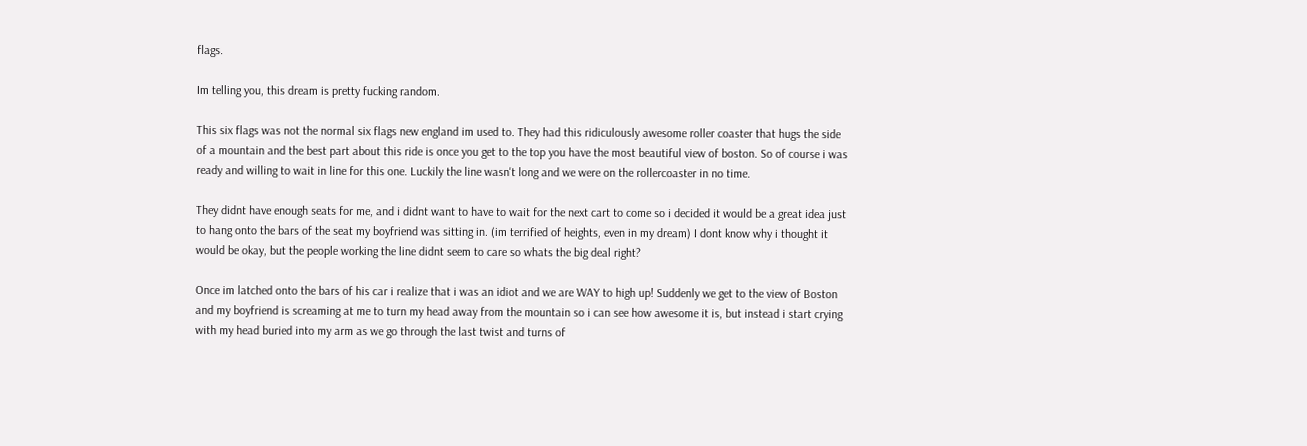flags.

Im telling you, this dream is pretty fucking random.

This six flags was not the normal six flags new england im used to. They had this ridiculously awesome roller coaster that hugs the side of a mountain and the best part about this ride is once you get to the top you have the most beautiful view of boston. So of course i was ready and willing to wait in line for this one. Luckily the line wasn't long and we were on the rollercoaster in no time.

They didnt have enough seats for me, and i didnt want to have to wait for the next cart to come so i decided it would be a great idea just to hang onto the bars of the seat my boyfriend was sitting in. (im terrified of heights, even in my dream) I dont know why i thought it would be okay, but the people working the line didnt seem to care so whats the big deal right?

Once im latched onto the bars of his car i realize that i was an idiot and we are WAY to high up! Suddenly we get to the view of Boston and my boyfriend is screaming at me to turn my head away from the mountain so i can see how awesome it is, but instead i start crying with my head buried into my arm as we go through the last twist and turns of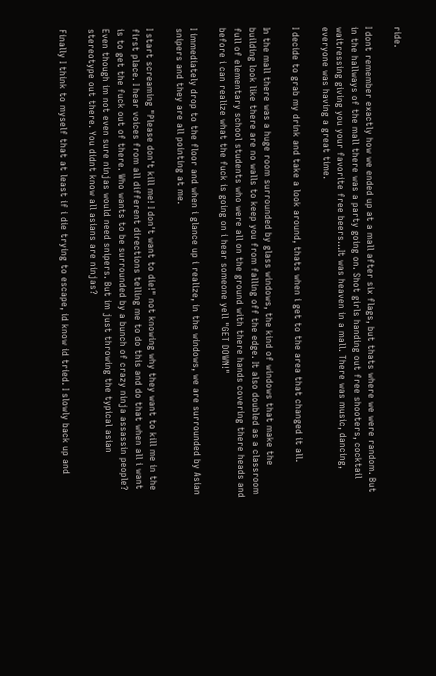ride.

I dont remember exactly how we ended up at a mall after six flags, but thats where we were random. But in the hallways of the mall there was a party going on. Shot girls handing out free shooters, cocktail waitressing giving you your favorite free beers...It was heaven in a mall. There was music, dancing, everyone was having a great time.

I decide to grab my drink and take a look around, thats when i get to the area that changed it all.

In the mall there was a huge room surrounded by glass windows, the kind of windows that make the building look like there are no walls to keep you from falling off the edge. It also doubled as a classroom full of elementary school students who were all on the ground with there hands covering there heads and before i can realize what the fuck is going on i hear someone yell "GET DOWN!"

I immediately drop to the floor and when i glance up i realize, in the windows, we are surrounded by Asian snipers and they are all pointing at me.

I start screaming "Please don't kill me! I don't want to die!" not knowing why they want to kill me in the first place. I hear voices from all different directions telling me to do this and do that when all i want is to get the fuck out of there. Who wants to be surrounded by a bunch of crazy ninja assassin people? Even though im not even sure ninjas would need snipers. But im just throwing the typical asian stereotype out there. You didnt know all asians are ninjas?

Finally I think to myself that at least if i die trying to escape, id know id tried. I slowly back up and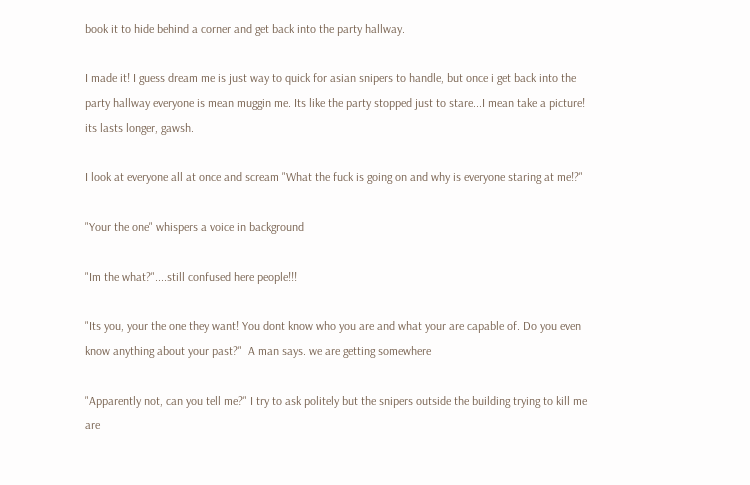book it to hide behind a corner and get back into the party hallway.

I made it! I guess dream me is just way to quick for asian snipers to handle, but once i get back into the party hallway everyone is mean muggin me. Its like the party stopped just to stare...I mean take a picture! its lasts longer, gawsh.

I look at everyone all at once and scream "What the fuck is going on and why is everyone staring at me!?"

"Your the one" whispers a voice in background

"Im the what?"....still confused here people!!!

"Its you, your the one they want! You dont know who you are and what your are capable of. Do you even know anything about your past?"  A man says. we are getting somewhere

"Apparently not, can you tell me?" I try to ask politely but the snipers outside the building trying to kill me are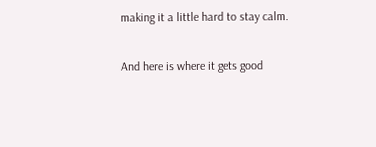making it a little hard to stay calm.

And here is where it gets good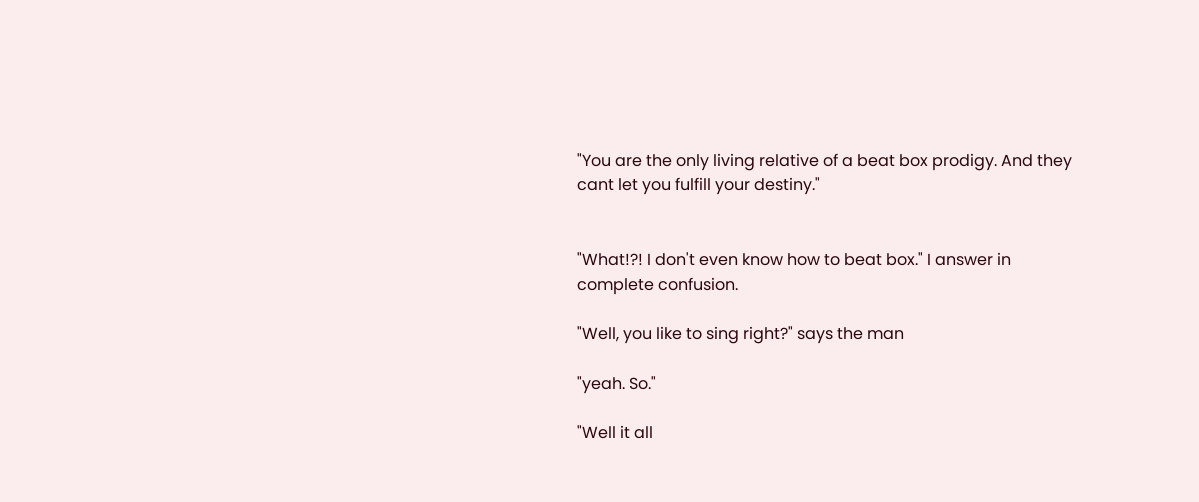"You are the only living relative of a beat box prodigy. And they cant let you fulfill your destiny."


"What!?! I don't even know how to beat box." I answer in complete confusion.

"Well, you like to sing right?" says the man

"yeah. So."

"Well it all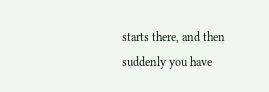starts there, and then suddenly you have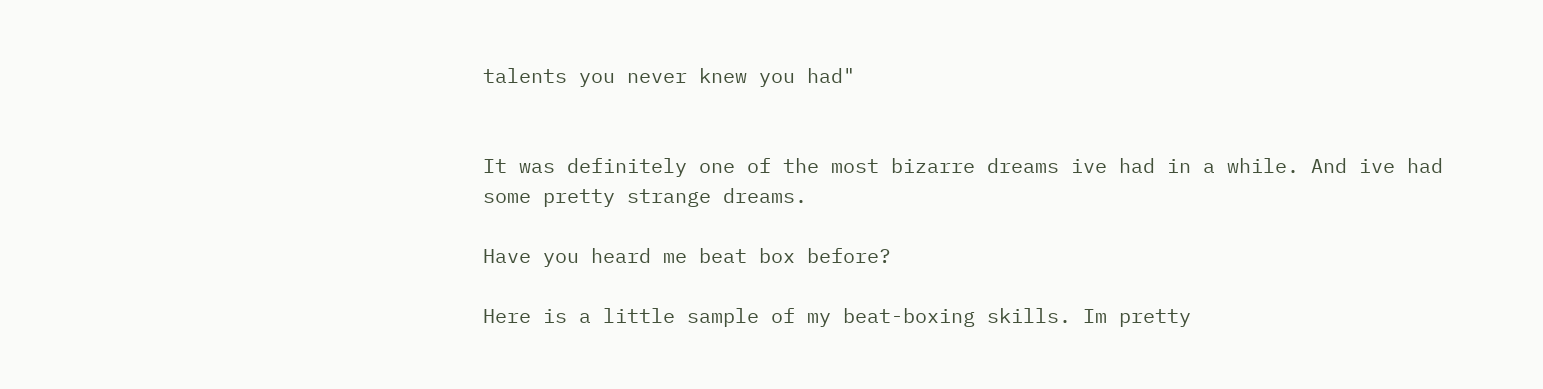talents you never knew you had"


It was definitely one of the most bizarre dreams ive had in a while. And ive had some pretty strange dreams.

Have you heard me beat box before?

Here is a little sample of my beat-boxing skills. Im pretty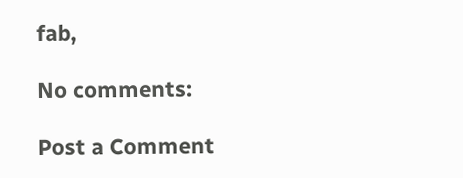fab,

No comments:

Post a Comment